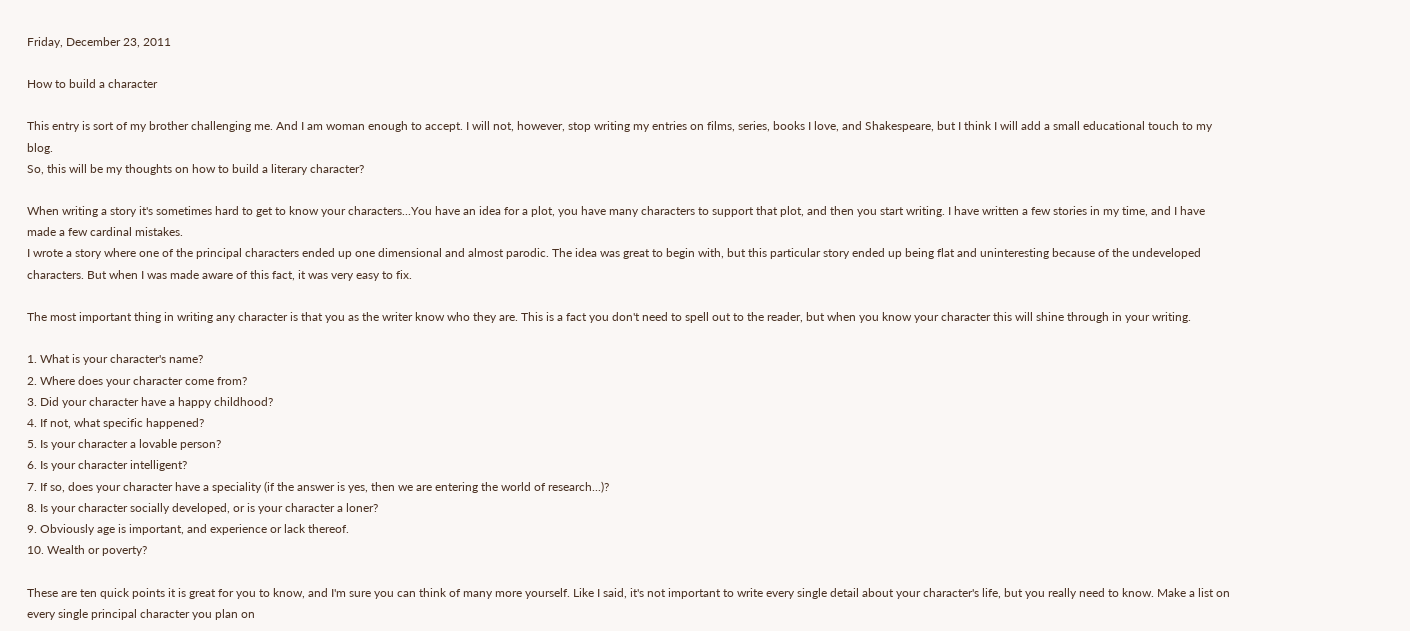Friday, December 23, 2011

How to build a character

This entry is sort of my brother challenging me. And I am woman enough to accept. I will not, however, stop writing my entries on films, series, books I love, and Shakespeare, but I think I will add a small educational touch to my blog.
So, this will be my thoughts on how to build a literary character?

When writing a story it's sometimes hard to get to know your characters...You have an idea for a plot, you have many characters to support that plot, and then you start writing. I have written a few stories in my time, and I have made a few cardinal mistakes.
I wrote a story where one of the principal characters ended up one dimensional and almost parodic. The idea was great to begin with, but this particular story ended up being flat and uninteresting because of the undeveloped characters. But when I was made aware of this fact, it was very easy to fix.

The most important thing in writing any character is that you as the writer know who they are. This is a fact you don't need to spell out to the reader, but when you know your character this will shine through in your writing.

1. What is your character's name?
2. Where does your character come from?
3. Did your character have a happy childhood?
4. If not, what specific happened?
5. Is your character a lovable person?
6. Is your character intelligent?
7. If so, does your character have a speciality (if the answer is yes, then we are entering the world of research...)?
8. Is your character socially developed, or is your character a loner?
9. Obviously age is important, and experience or lack thereof.
10. Wealth or poverty?

These are ten quick points it is great for you to know, and I'm sure you can think of many more yourself. Like I said, it's not important to write every single detail about your character's life, but you really need to know. Make a list on every single principal character you plan on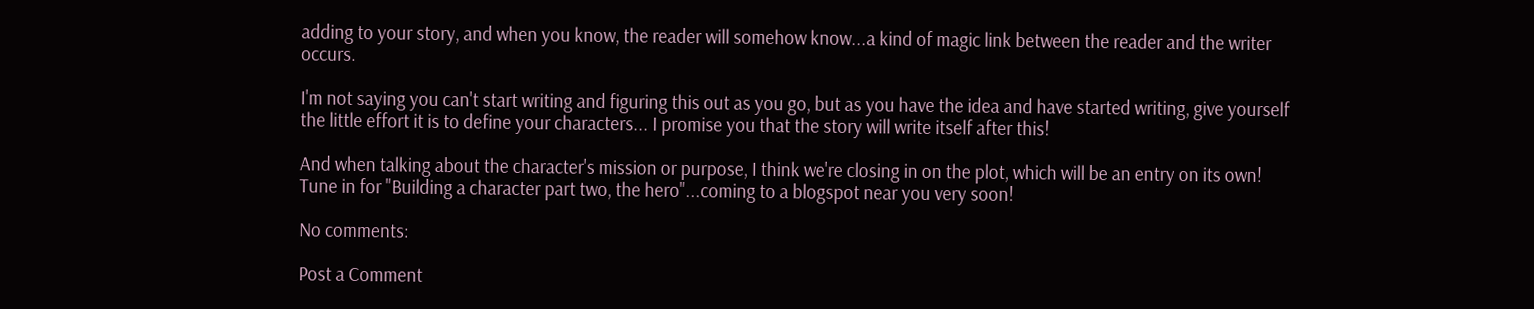adding to your story, and when you know, the reader will somehow know...a kind of magic link between the reader and the writer occurs.

I'm not saying you can't start writing and figuring this out as you go, but as you have the idea and have started writing, give yourself the little effort it is to define your characters... I promise you that the story will write itself after this!

And when talking about the character's mission or purpose, I think we're closing in on the plot, which will be an entry on its own! Tune in for "Building a character part two, the hero"...coming to a blogspot near you very soon!

No comments:

Post a Comment